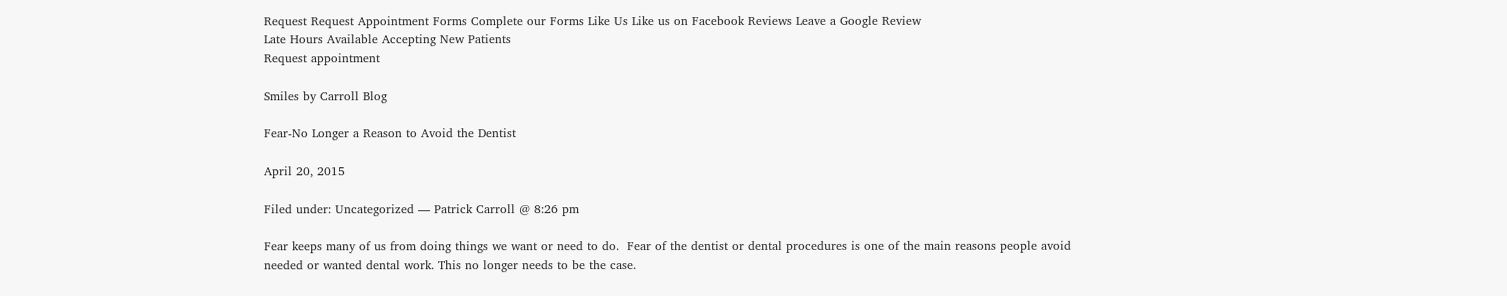Request Request Appointment Forms Complete our Forms Like Us Like us on Facebook Reviews Leave a Google Review
Late Hours Available Accepting New Patients
Request appointment

Smiles by Carroll Blog

Fear-No Longer a Reason to Avoid the Dentist

April 20, 2015

Filed under: Uncategorized — Patrick Carroll @ 8:26 pm

Fear keeps many of us from doing things we want or need to do.  Fear of the dentist or dental procedures is one of the main reasons people avoid needed or wanted dental work. This no longer needs to be the case.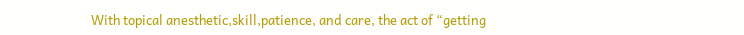With topical anesthetic,skill,patience, and care, the act of “getting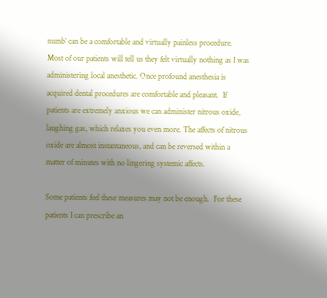numb’ can be a comfortable and virtually painless procedure. Most of our patients will tell us they felt virtually nothing as I was administering local anesthetic. Once profound anesthesia is acquired dental procedures are comfortable and pleasant.  If patients are extremely anxious we can administer nitrous oxide, laughing gas, which relaxes you even more. The affects of nitrous oxide are almost instantaneous, and can be reversed within a matter of minutes with no lingering systemic affects.

Some patients feel these measures may not be enough.  For these patients I can prescribe an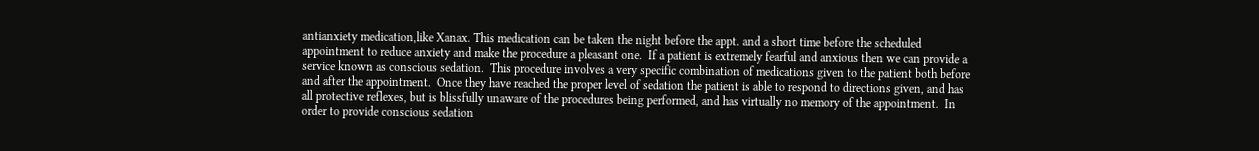antianxiety medication,like Xanax. This medication can be taken the night before the appt. and a short time before the scheduled appointment to reduce anxiety and make the procedure a pleasant one.  If a patient is extremely fearful and anxious then we can provide a service known as conscious sedation.  This procedure involves a very specific combination of medications given to the patient both before and after the appointment.  Once they have reached the proper level of sedation the patient is able to respond to directions given, and has all protective reflexes, but is blissfully unaware of the procedures being performed, and has virtually no memory of the appointment.  In order to provide conscious sedation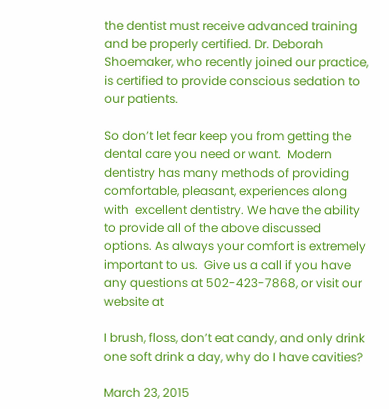the dentist must receive advanced training and be properly certified. Dr. Deborah Shoemaker, who recently joined our practice, is certified to provide conscious sedation to our patients.

So don’t let fear keep you from getting the dental care you need or want.  Modern dentistry has many methods of providing comfortable, pleasant, experiences along with  excellent dentistry. We have the ability to provide all of the above discussed options. As always your comfort is extremely important to us.  Give us a call if you have any questions at 502-423-7868, or visit our website at

I brush, floss, don’t eat candy, and only drink one soft drink a day, why do I have cavities?

March 23, 2015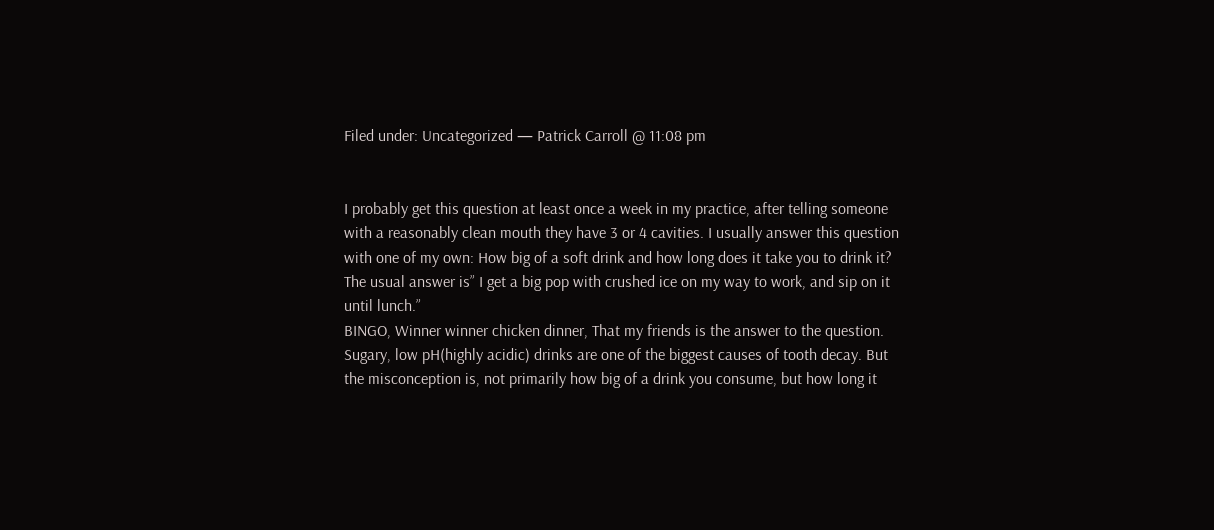Filed under: Uncategorized — Patrick Carroll @ 11:08 pm


I probably get this question at least once a week in my practice, after telling someone with a reasonably clean mouth they have 3 or 4 cavities. I usually answer this question with one of my own: How big of a soft drink and how long does it take you to drink it? The usual answer is” I get a big pop with crushed ice on my way to work, and sip on it until lunch.”
BINGO, Winner winner chicken dinner, That my friends is the answer to the question. Sugary, low pH(highly acidic) drinks are one of the biggest causes of tooth decay. But the misconception is, not primarily how big of a drink you consume, but how long it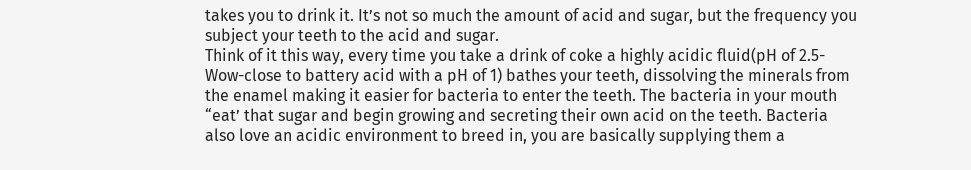takes you to drink it. It’s not so much the amount of acid and sugar, but the frequency you subject your teeth to the acid and sugar.
Think of it this way, every time you take a drink of coke a highly acidic fluid(pH of 2.5-Wow-close to battery acid with a pH of 1) bathes your teeth, dissolving the minerals from the enamel making it easier for bacteria to enter the teeth. The bacteria in your mouth “eat’ that sugar and begin growing and secreting their own acid on the teeth. Bacteria also love an acidic environment to breed in, you are basically supplying them a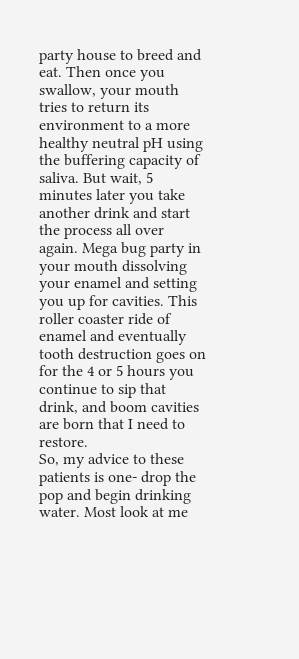party house to breed and eat. Then once you swallow, your mouth tries to return its environment to a more healthy neutral pH using the buffering capacity of saliva. But wait, 5 minutes later you take another drink and start the process all over again. Mega bug party in your mouth dissolving your enamel and setting you up for cavities. This roller coaster ride of enamel and eventually tooth destruction goes on for the 4 or 5 hours you continue to sip that drink, and boom cavities are born that I need to restore.
So, my advice to these patients is one- drop the pop and begin drinking water. Most look at me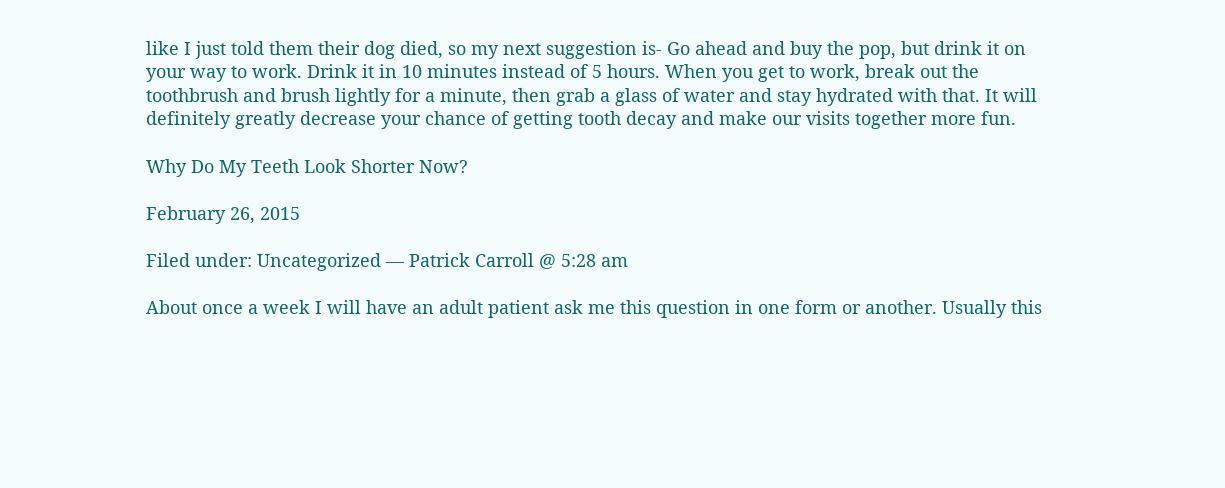like I just told them their dog died, so my next suggestion is- Go ahead and buy the pop, but drink it on your way to work. Drink it in 10 minutes instead of 5 hours. When you get to work, break out the toothbrush and brush lightly for a minute, then grab a glass of water and stay hydrated with that. It will definitely greatly decrease your chance of getting tooth decay and make our visits together more fun.

Why Do My Teeth Look Shorter Now?

February 26, 2015

Filed under: Uncategorized — Patrick Carroll @ 5:28 am

About once a week I will have an adult patient ask me this question in one form or another. Usually this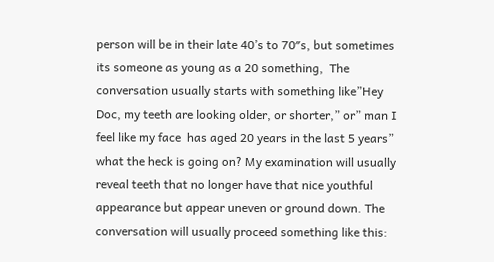person will be in their late 40’s to 70″s, but sometimes its someone as young as a 20 something,  The conversation usually starts with something like”Hey Doc, my teeth are looking older, or shorter,” or” man I feel like my face  has aged 20 years in the last 5 years” what the heck is going on? My examination will usually reveal teeth that no longer have that nice youthful appearance but appear uneven or ground down. The conversation will usually proceed something like this: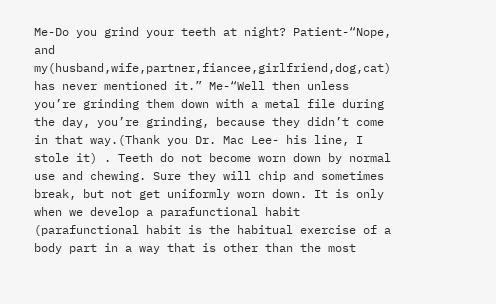Me-Do you grind your teeth at night? Patient-“Nope, and my(husband,wife,partner,fiancee,girlfriend,dog,cat) has never mentioned it.” Me-“Well then unless you’re grinding them down with a metal file during the day, you’re grinding, because they didn’t come in that way.(Thank you Dr. Mac Lee- his line, I stole it) . Teeth do not become worn down by normal use and chewing. Sure they will chip and sometimes break, but not get uniformly worn down. It is only when we develop a parafunctional habit (parafunctional habit is the habitual exercise of a body part in a way that is other than the most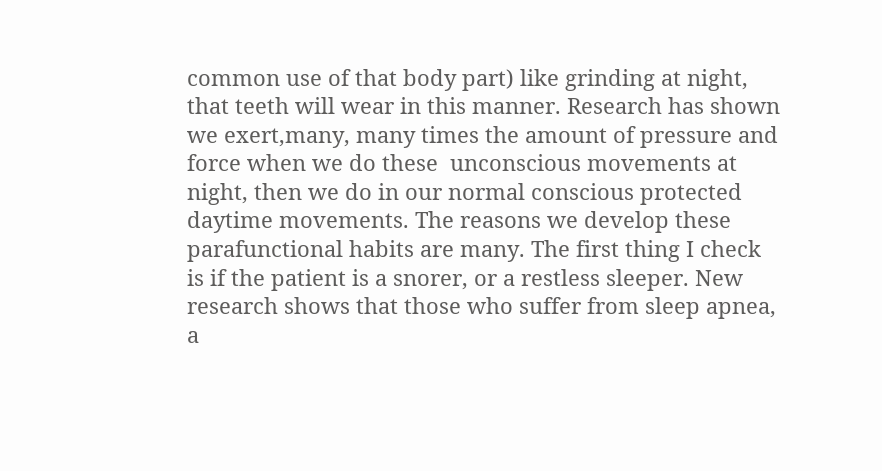common use of that body part) like grinding at night, that teeth will wear in this manner. Research has shown we exert,many, many times the amount of pressure and force when we do these  unconscious movements at night, then we do in our normal conscious protected daytime movements. The reasons we develop these parafunctional habits are many. The first thing I check is if the patient is a snorer, or a restless sleeper. New research shows that those who suffer from sleep apnea, a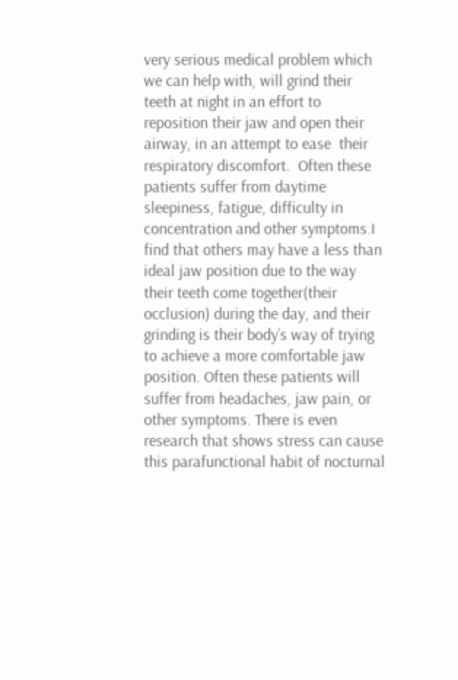very serious medical problem which we can help with, will grind their teeth at night in an effort to reposition their jaw and open their airway, in an attempt to ease  their respiratory discomfort.  Often these patients suffer from daytime sleepiness, fatigue, difficulty in concentration and other symptoms.I find that others may have a less than ideal jaw position due to the way their teeth come together(their occlusion) during the day, and their grinding is their body’s way of trying to achieve a more comfortable jaw position. Often these patients will suffer from headaches, jaw pain, or other symptoms. There is even research that shows stress can cause this parafunctional habit of nocturnal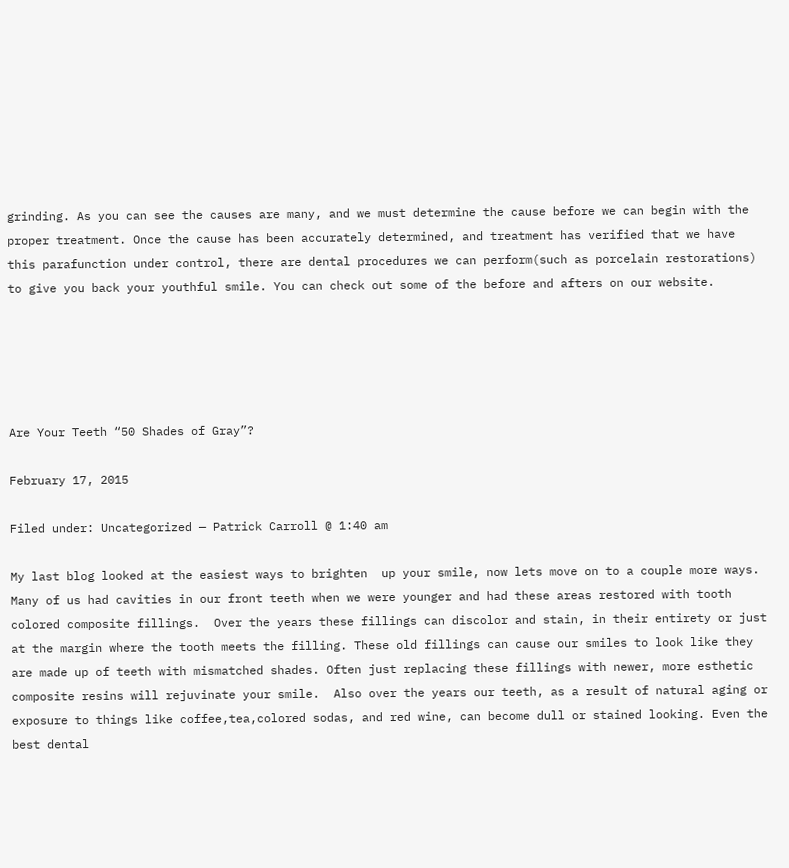grinding. As you can see the causes are many, and we must determine the cause before we can begin with the proper treatment. Once the cause has been accurately determined, and treatment has verified that we have this parafunction under control, there are dental procedures we can perform(such as porcelain restorations) to give you back your youthful smile. You can check out some of the before and afters on our website.





Are Your Teeth “50 Shades of Gray”?

February 17, 2015

Filed under: Uncategorized — Patrick Carroll @ 1:40 am

My last blog looked at the easiest ways to brighten  up your smile, now lets move on to a couple more ways.  Many of us had cavities in our front teeth when we were younger and had these areas restored with tooth colored composite fillings.  Over the years these fillings can discolor and stain, in their entirety or just at the margin where the tooth meets the filling. These old fillings can cause our smiles to look like they are made up of teeth with mismatched shades. Often just replacing these fillings with newer, more esthetic composite resins will rejuvinate your smile.  Also over the years our teeth, as a result of natural aging or exposure to things like coffee,tea,colored sodas, and red wine, can become dull or stained looking. Even the best dental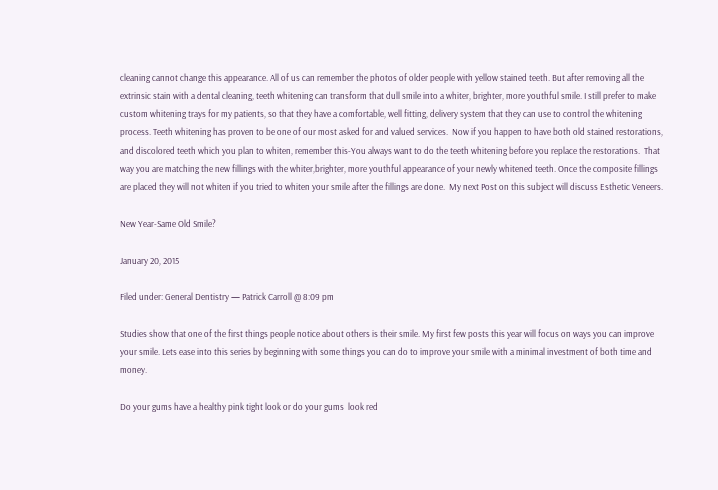cleaning cannot change this appearance. All of us can remember the photos of older people with yellow stained teeth. But after removing all the extrinsic stain with a dental cleaning, teeth whitening can transform that dull smile into a whiter, brighter, more youthful smile. I still prefer to make custom whitening trays for my patients, so that they have a comfortable, well fitting, delivery system that they can use to control the whitening process. Teeth whitening has proven to be one of our most asked for and valued services.  Now if you happen to have both old stained restorations, and discolored teeth which you plan to whiten, remember this-You always want to do the teeth whitening before you replace the restorations.  That way you are matching the new fillings with the whiter,brighter, more youthful appearance of your newly whitened teeth. Once the composite fillings are placed they will not whiten if you tried to whiten your smile after the fillings are done.  My next Post on this subject will discuss Esthetic Veneers.

New Year-Same Old Smile?

January 20, 2015

Filed under: General Dentistry — Patrick Carroll @ 8:09 pm

Studies show that one of the first things people notice about others is their smile. My first few posts this year will focus on ways you can improve your smile. Lets ease into this series by beginning with some things you can do to improve your smile with a minimal investment of both time and money.

Do your gums have a healthy pink tight look or do your gums  look red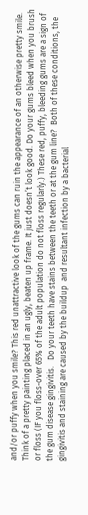and/or puffy when you smile? This red unattractive look of the gums can ruin the appearance of an otherwise pretty smile.  Think of a pretty painting placed in an ugly, beaten up frame. It just doesn’t look good. Do your gums bleed when you brush or floss (IF you floss-over 65% of the adult population do not floss regularly.) These red, puffy, bleeding gums are a sign of the gum disease gingivitis.   Do your teeth have stains between the teeth or at the gum line?  Both of these conditions, the gingivitis and staining are caused by the buildup  and resultant infection by a bacterial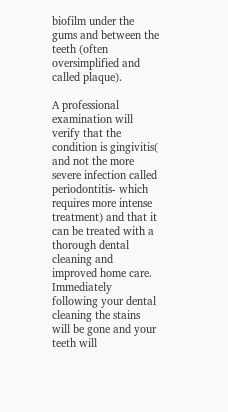biofilm under the gums and between the teeth (often oversimplified and called plaque).

A professional examination will verify that the condition is gingivitis( and not the more severe infection called periodontitis- which requires more intense treatment) and that it can be treated with a thorough dental cleaning and improved home care.  Immediately following your dental cleaning the stains will be gone and your  teeth will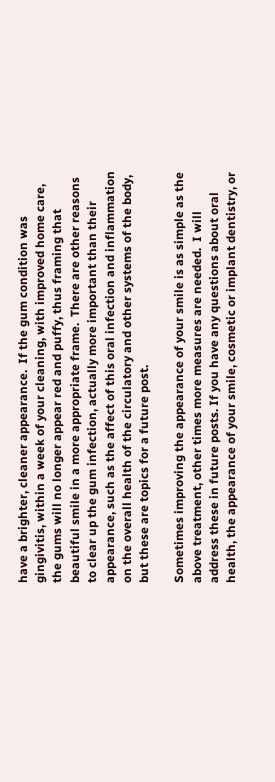have a brighter, cleaner appearance.  If the gum condition was gingivitis, within a week of your cleaning, with improved home care, the gums will no longer appear red and puffy, thus framing that beautiful smile in a more appropriate frame.  There are other reasons to clear up the gum infection, actually more important than their appearance, such as the affect of this oral infection and inflammation on the overall health of the circulatory and other systems of the body, but these are topics for a future post.

Sometimes improving the appearance of your smile is as simple as the above treatment, other times more measures are needed.  I will address these in future posts. If you have any questions about oral health, the appearance of your smile, cosmetic or implant dentistry, or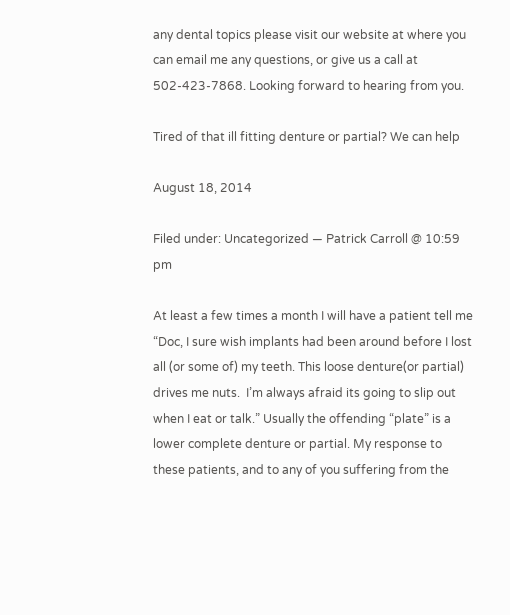any dental topics please visit our website at where you can email me any questions, or give us a call at 502-423-7868. Looking forward to hearing from you.

Tired of that ill fitting denture or partial? We can help

August 18, 2014

Filed under: Uncategorized — Patrick Carroll @ 10:59 pm

At least a few times a month I will have a patient tell me “Doc, I sure wish implants had been around before I lost all (or some of) my teeth. This loose denture(or partial) drives me nuts.  I’m always afraid its going to slip out when I eat or talk.” Usually the offending “plate” is a lower complete denture or partial. My response to these patients, and to any of you suffering from the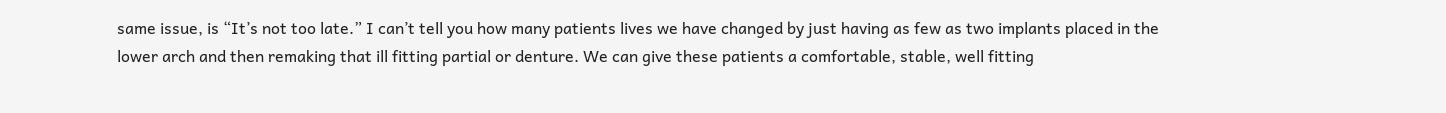same issue, is “It’s not too late.” I can’t tell you how many patients lives we have changed by just having as few as two implants placed in the lower arch and then remaking that ill fitting partial or denture. We can give these patients a comfortable, stable, well fitting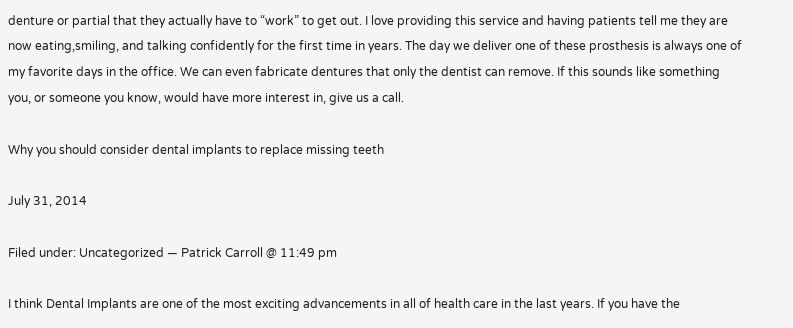denture or partial that they actually have to “work” to get out. I love providing this service and having patients tell me they are now eating,smiling, and talking confidently for the first time in years. The day we deliver one of these prosthesis is always one of my favorite days in the office. We can even fabricate dentures that only the dentist can remove. If this sounds like something you, or someone you know, would have more interest in, give us a call.

Why you should consider dental implants to replace missing teeth

July 31, 2014

Filed under: Uncategorized — Patrick Carroll @ 11:49 pm

I think Dental Implants are one of the most exciting advancements in all of health care in the last years. If you have the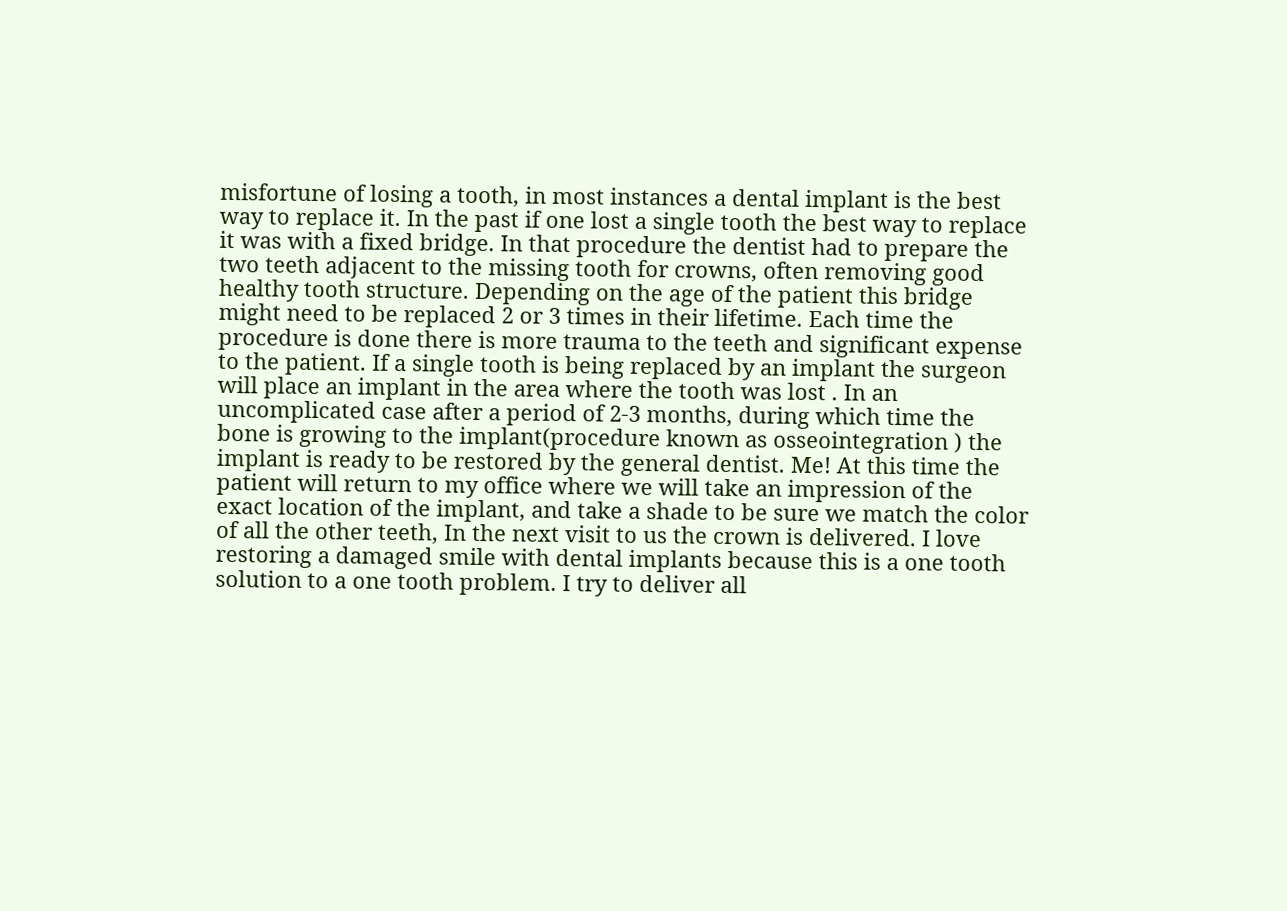misfortune of losing a tooth, in most instances a dental implant is the best way to replace it. In the past if one lost a single tooth the best way to replace it was with a fixed bridge. In that procedure the dentist had to prepare the two teeth adjacent to the missing tooth for crowns, often removing good healthy tooth structure. Depending on the age of the patient this bridge might need to be replaced 2 or 3 times in their lifetime. Each time the procedure is done there is more trauma to the teeth and significant expense to the patient. If a single tooth is being replaced by an implant the surgeon will place an implant in the area where the tooth was lost . In an uncomplicated case after a period of 2-3 months, during which time the bone is growing to the implant(procedure known as osseointegration ) the implant is ready to be restored by the general dentist. Me! At this time the patient will return to my office where we will take an impression of the exact location of the implant, and take a shade to be sure we match the color of all the other teeth, In the next visit to us the crown is delivered. I love restoring a damaged smile with dental implants because this is a one tooth solution to a one tooth problem. I try to deliver all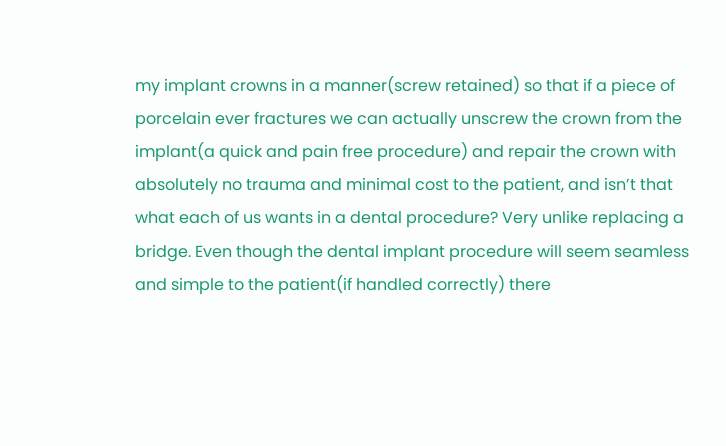my implant crowns in a manner(screw retained) so that if a piece of porcelain ever fractures we can actually unscrew the crown from the implant(a quick and pain free procedure) and repair the crown with absolutely no trauma and minimal cost to the patient, and isn’t that what each of us wants in a dental procedure? Very unlike replacing a bridge. Even though the dental implant procedure will seem seamless and simple to the patient(if handled correctly) there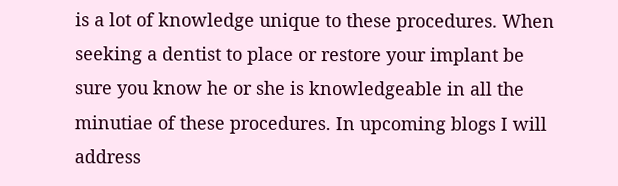is a lot of knowledge unique to these procedures. When seeking a dentist to place or restore your implant be sure you know he or she is knowledgeable in all the minutiae of these procedures. In upcoming blogs I will address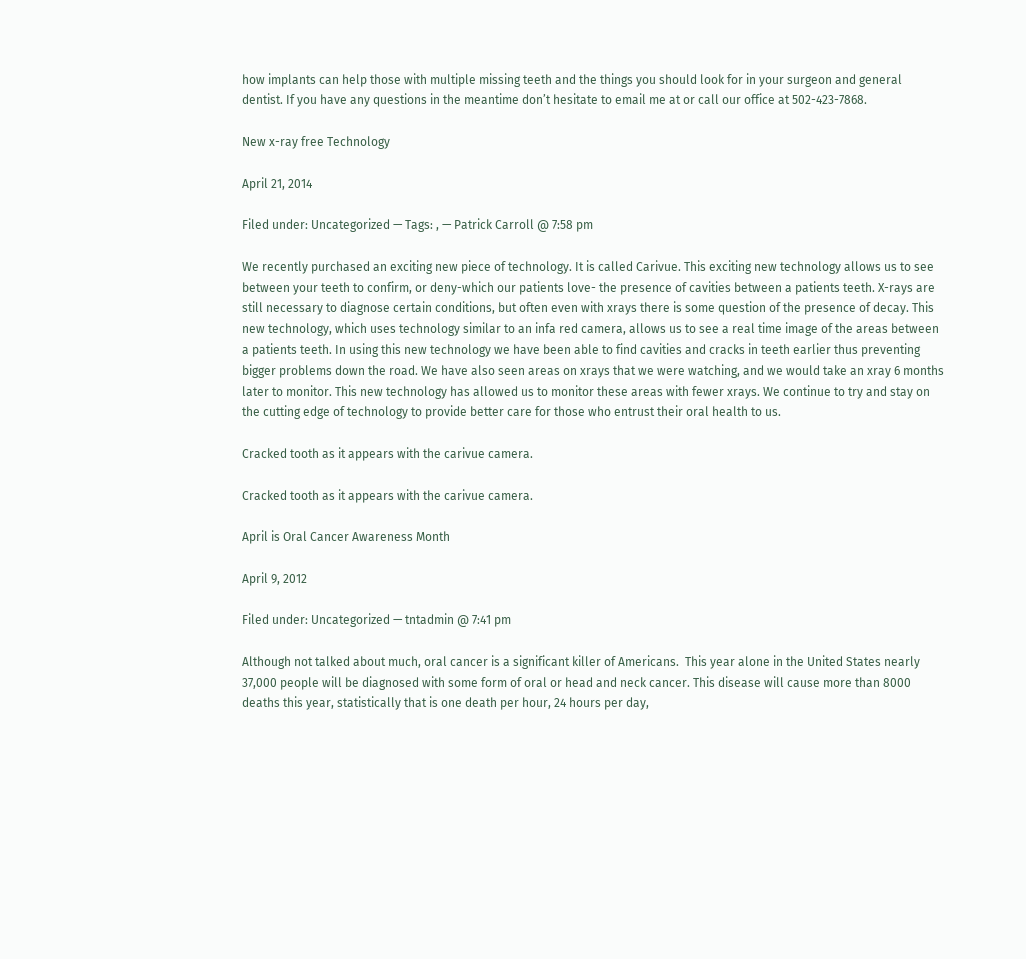how implants can help those with multiple missing teeth and the things you should look for in your surgeon and general dentist. If you have any questions in the meantime don’t hesitate to email me at or call our office at 502-423-7868.

New x-ray free Technology

April 21, 2014

Filed under: Uncategorized — Tags: , — Patrick Carroll @ 7:58 pm

We recently purchased an exciting new piece of technology. It is called Carivue. This exciting new technology allows us to see between your teeth to confirm, or deny-which our patients love- the presence of cavities between a patients teeth. X-rays are still necessary to diagnose certain conditions, but often even with xrays there is some question of the presence of decay. This new technology, which uses technology similar to an infa red camera, allows us to see a real time image of the areas between a patients teeth. In using this new technology we have been able to find cavities and cracks in teeth earlier thus preventing bigger problems down the road. We have also seen areas on xrays that we were watching, and we would take an xray 6 months later to monitor. This new technology has allowed us to monitor these areas with fewer xrays. We continue to try and stay on the cutting edge of technology to provide better care for those who entrust their oral health to us.

Cracked tooth as it appears with the carivue camera.

Cracked tooth as it appears with the carivue camera.

April is Oral Cancer Awareness Month

April 9, 2012

Filed under: Uncategorized — tntadmin @ 7:41 pm

Although not talked about much, oral cancer is a significant killer of Americans.  This year alone in the United States nearly 37,000 people will be diagnosed with some form of oral or head and neck cancer. This disease will cause more than 8000 deaths this year, statistically that is one death per hour, 24 hours per day,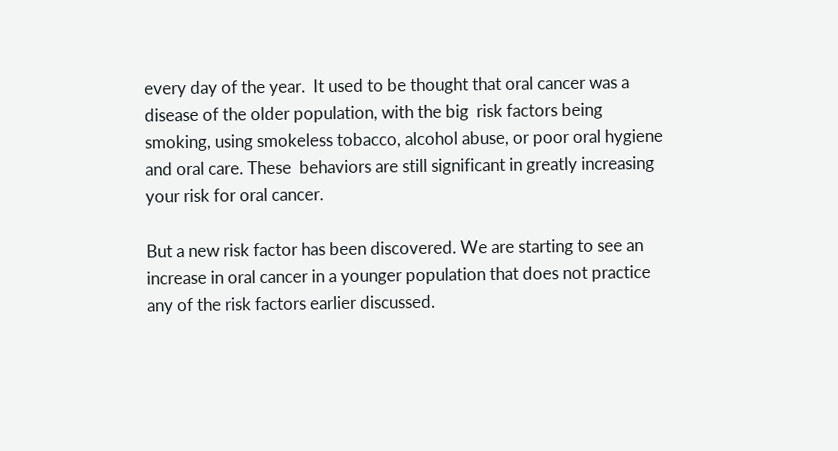every day of the year.  It used to be thought that oral cancer was a disease of the older population, with the big  risk factors being smoking, using smokeless tobacco, alcohol abuse, or poor oral hygiene and oral care. These  behaviors are still significant in greatly increasing your risk for oral cancer.

But a new risk factor has been discovered. We are starting to see an increase in oral cancer in a younger population that does not practice any of the risk factors earlier discussed.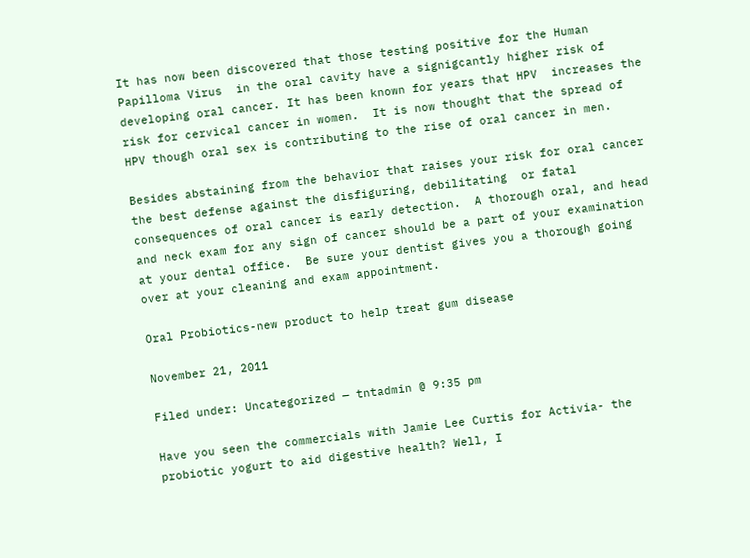It has now been discovered that those testing positive for the Human Papilloma Virus  in the oral cavity have a signigcantly higher risk of developing oral cancer. It has been known for years that HPV  increases the risk for cervical cancer in women.  It is now thought that the spread of HPV though oral sex is contributing to the rise of oral cancer in men.

Besides abstaining from the behavior that raises your risk for oral cancer the best defense against the disfiguring, debilitating  or fatal consequences of oral cancer is early detection.  A thorough oral, and head and neck exam for any sign of cancer should be a part of your examination at your dental office.  Be sure your dentist gives you a thorough going over at your cleaning and exam appointment.

Oral Probiotics-new product to help treat gum disease

November 21, 2011

Filed under: Uncategorized — tntadmin @ 9:35 pm

Have you seen the commercials with Jamie Lee Curtis for Activia- the probiotic yogurt to aid digestive health? Well, I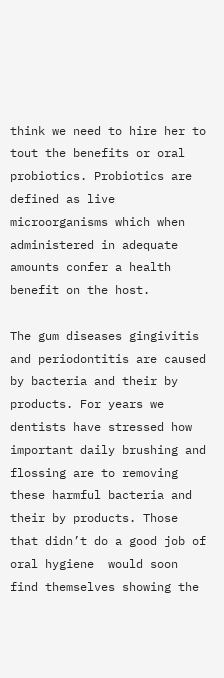think we need to hire her to tout the benefits or oral probiotics. Probiotics are defined as live microorganisms which when administered in adequate amounts confer a health benefit on the host.

The gum diseases gingivitis and periodontitis are caused by bacteria and their by products. For years we dentists have stressed how important daily brushing and flossing are to removing these harmful bacteria and their by products. Those that didn’t do a good job of oral hygiene  would soon find themselves showing the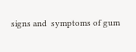signs and  symptoms of gum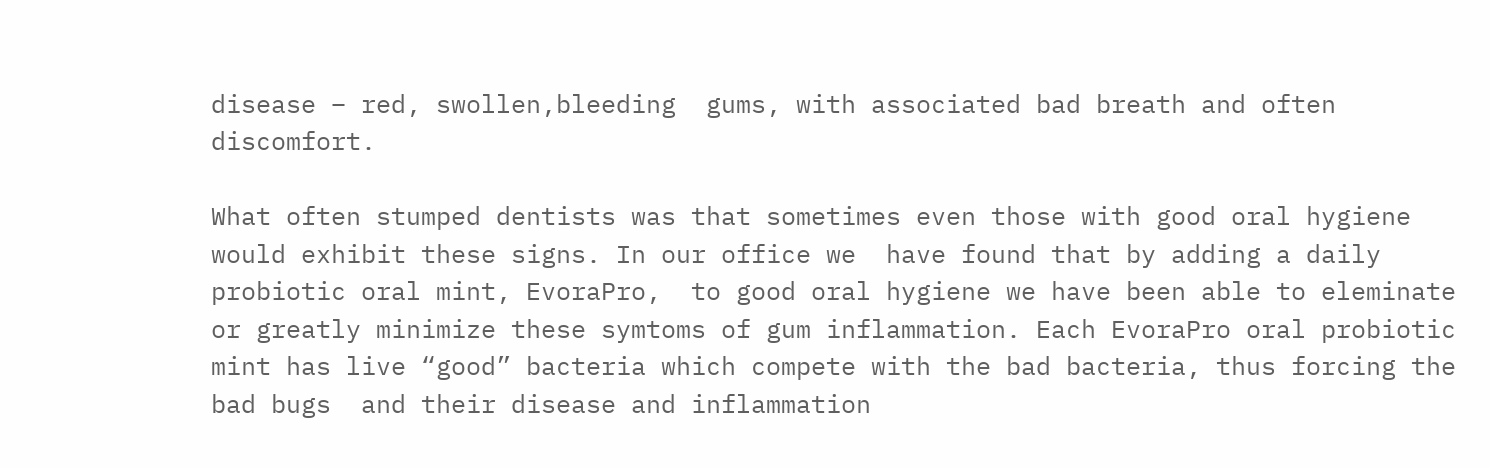disease – red, swollen,bleeding  gums, with associated bad breath and often discomfort.

What often stumped dentists was that sometimes even those with good oral hygiene would exhibit these signs. In our office we  have found that by adding a daily probiotic oral mint, EvoraPro,  to good oral hygiene we have been able to eleminate or greatly minimize these symtoms of gum inflammation. Each EvoraPro oral probiotic mint has live “good” bacteria which compete with the bad bacteria, thus forcing the bad bugs  and their disease and inflammation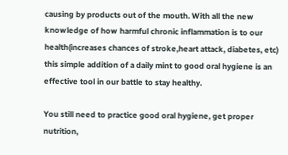causing by products out of the mouth. With all the new knowledge of how harmful chronic inflammation is to our health(increases chances of stroke,heart attack, diabetes, etc) this simple addition of a daily mint to good oral hygiene is an effective tool in our battle to stay healthy.

You still need to practice good oral hygiene, get proper nutrition,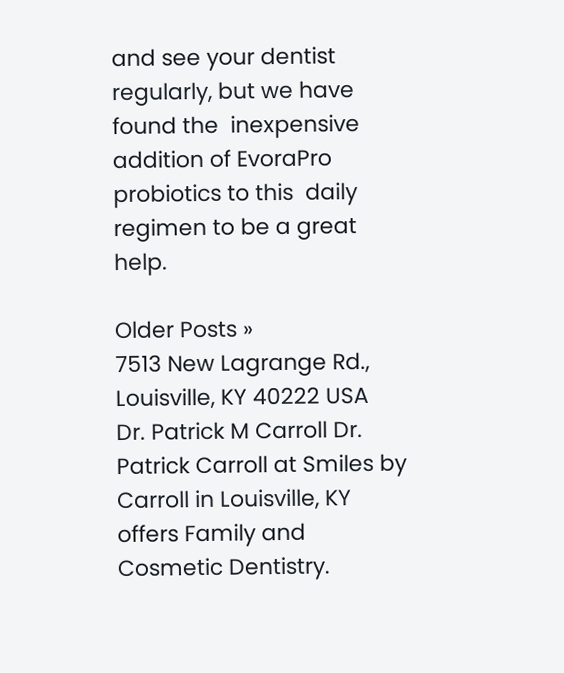and see your dentist regularly, but we have found the  inexpensive addition of EvoraPro probiotics to this  daily regimen to be a great help.

Older Posts »
7513 New Lagrange Rd., Louisville, KY 40222 USA
Dr. Patrick M Carroll Dr. Patrick Carroll at Smiles by Carroll in Louisville, KY offers Family and Cosmetic Dentistry.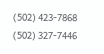(502) 423-7868 (502) 327-7446